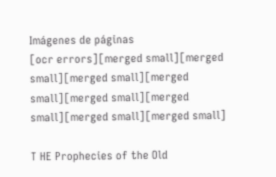Imágenes de páginas
[ocr errors][merged small][merged small][merged small][merged small][merged small][merged small][merged small][merged small]

T HE Prophecies of the Old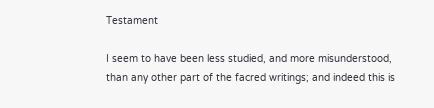Testament

I seem to have been less studied, and more misunderstood, than any other part of the facred writings; and indeed this is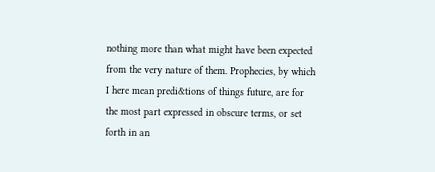nothing more than what might have been expected from the very nature of them. Prophecies, by which I here mean predi&tions of things future, are for the most part expressed in obscure terms, or set forth in an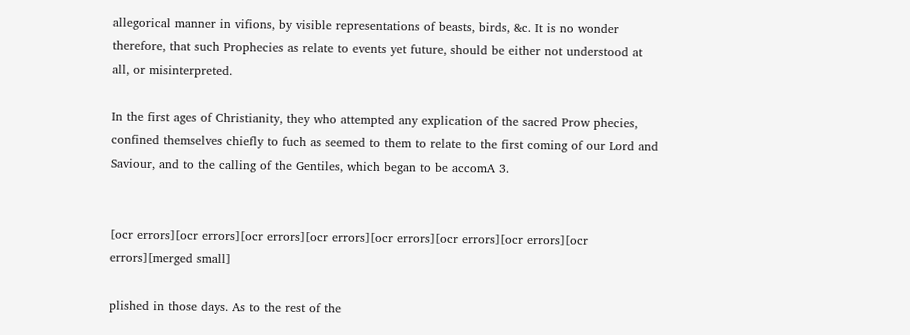allegorical manner in vifions, by visible representations of beasts, birds, &c. It is no wonder therefore, that such Prophecies as relate to events yet future, should be either not understood at all, or misinterpreted.

In the first ages of Christianity, they who attempted any explication of the sacred Prow phecies, confined themselves chiefly to fuch as seemed to them to relate to the first coming of our Lord and Saviour, and to the calling of the Gentiles, which began to be accomA 3.


[ocr errors][ocr errors][ocr errors][ocr errors][ocr errors][ocr errors][ocr errors][ocr errors][merged small]

plished in those days. As to the rest of the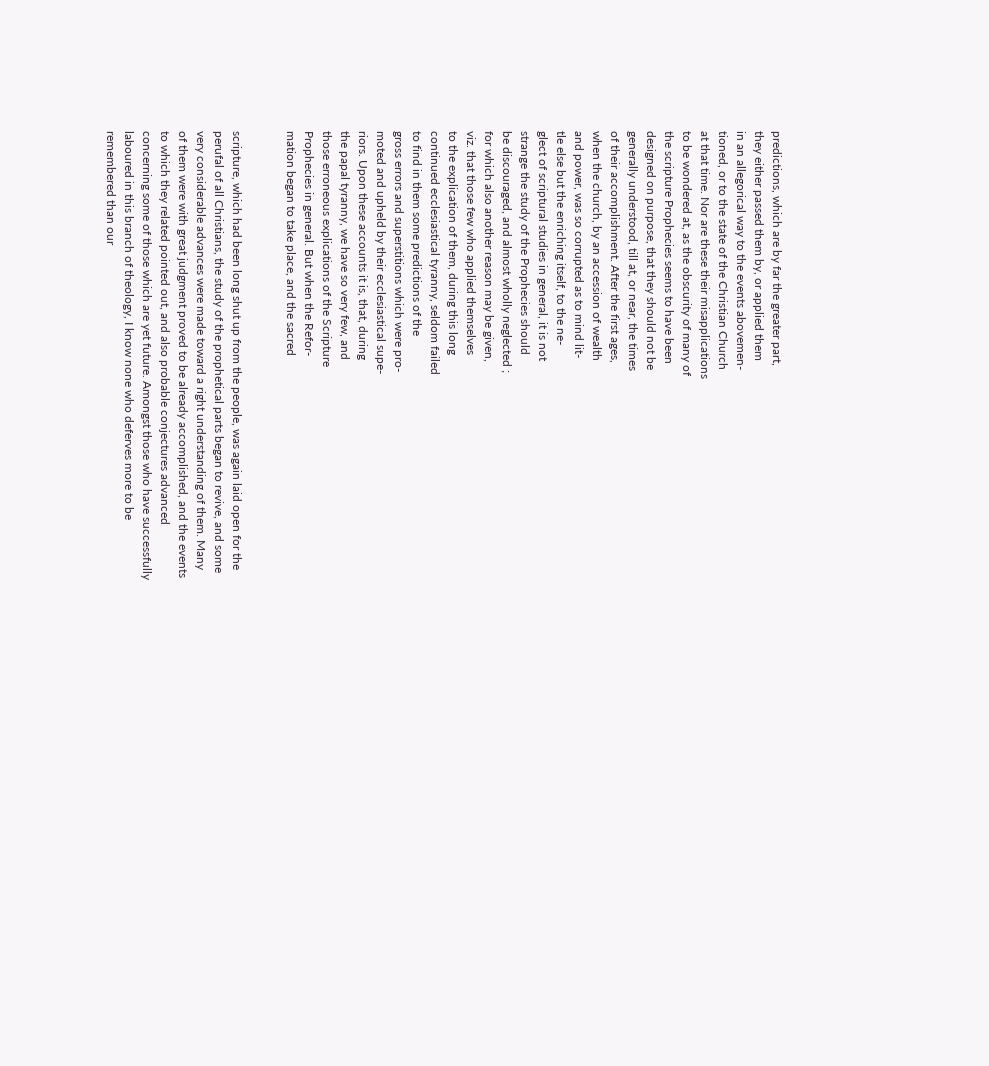predictions, which are by far the greater part,
they either passed them by, or applied them
in an allegorical way to the events abovemen-
tioned, or to the state of the Christian Church
at that time. Nor are these their misapplications
to be wondered at, as the obscurity of many of
the scripture Prophecies seems to have been
designed on purpose, that they should not be
generally understood, till at, or near, the times
of their accomplishment. After the first ages,
when the church, by an accession of wealth
and power, was so corrupted as to mind lit-
tle else but the enriching itself, to the ne-
glect of scriptural studies in general, it is not
strange the study of the Prophecies should
be discouraged, and almost wholly neglected ;
for which also another reason may be given,
viz. that those few who applied themselves
to the explication of them, during this long
continued ecclesiastical tyranny, seldom failed
to find in them some predictions of the
gross errors and superstitions which were pro-
moted and upheld by their ecclesiastical supe-
riors. Upon these accounts it is, that, during
the papal tyranny, we have so very few, and
those erroneous explications of the Scripture
Prophecies in general. But when the Refor-
mation began to take place, and the sacred


scripture, which had been long shut up from the people, was again laid open for the perufal of all Christians, the study of the prophetical parts began to revive, and some very considerable advances were made toward a right understanding of them. Many of them were with great judgment proved to be already accomplished, and the events to which they related pointed out, and also probable conjectures advanced concerning some of those which are yet future. Amongst those who have successfully laboured in this branch of theology, I know none who deferves more to be remembered than our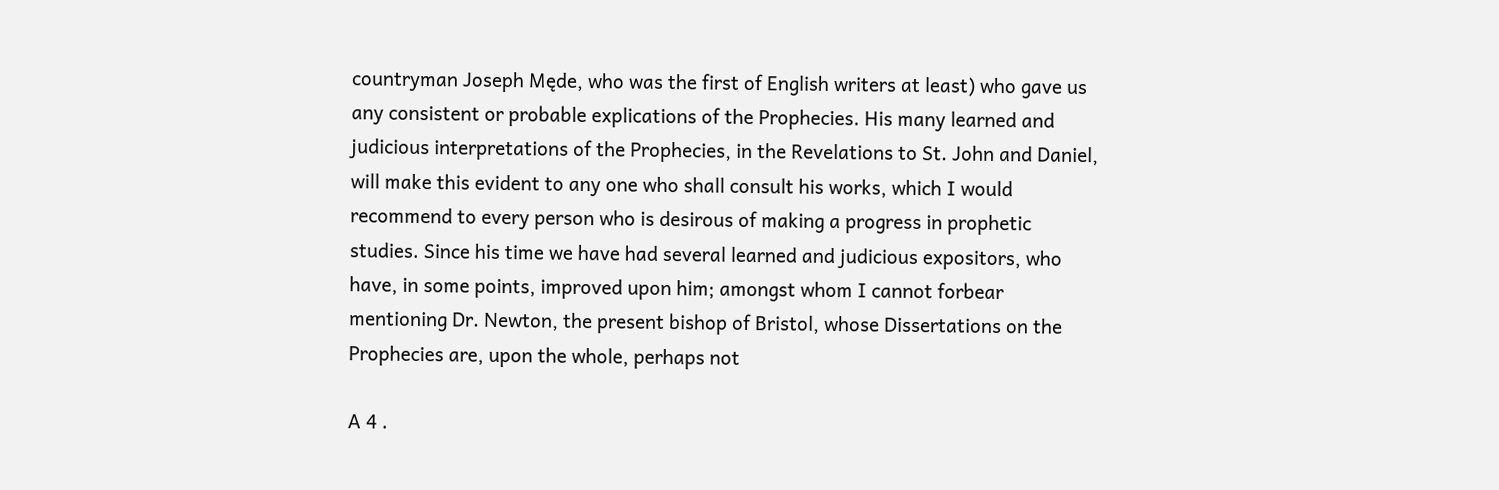countryman Joseph Męde, who was the first of English writers at least) who gave us any consistent or probable explications of the Prophecies. His many learned and judicious interpretations of the Prophecies, in the Revelations to St. John and Daniel, will make this evident to any one who shall consult his works, which I would recommend to every person who is desirous of making a progress in prophetic studies. Since his time we have had several learned and judicious expositors, who have, in some points, improved upon him; amongst whom I cannot forbear mentioning Dr. Newton, the present bishop of Bristol, whose Dissertations on the Prophecies are, upon the whole, perhaps not

A 4 .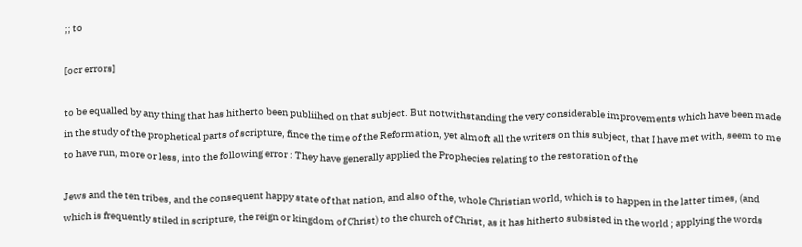;; to

[ocr errors]

to be equalled by any thing that has hitherto been publiihed on that subject. But notwithstanding the very considerable improvements which have been made in the study of the prophetical parts of scripture, fince the time of the Reformation, yet almoft all the writers on this subject, that I have met with, seem to me to have run, more or less, into the following error : They have generally applied the Prophecies relating to the restoration of the

Jews and the ten tribes, and the consequent happy state of that nation, and also of the, whole Christian world, which is to happen in the latter times, (and which is frequently stiled in scripture, the reign or kingdom of Christ) to the church of Christ, as it has hitherto subsisted in the world ; applying the words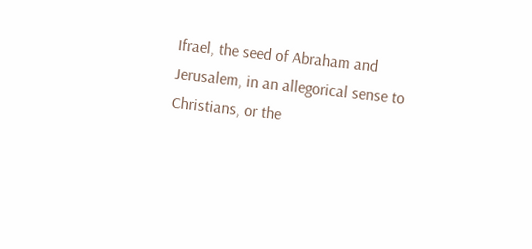Ifrael, the seed of Abraham and Jerusalem, in an allegorical sense to Christians, or the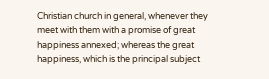Christian church in general, whenever they meet with them with a promise of great happiness annexed; whereas the great happiness, which is the principal subject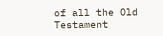of all the Old Testament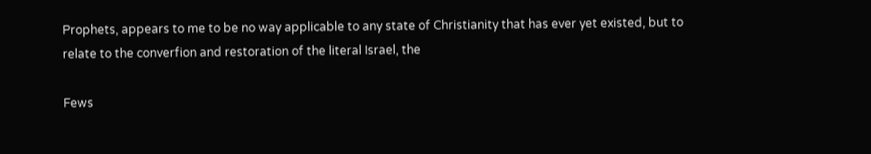Prophets, appears to me to be no way applicable to any state of Christianity that has ever yet existed, but to relate to the converfion and restoration of the literal Israel, the

Fews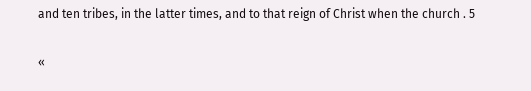and ten tribes, in the latter times, and to that reign of Christ when the church . 5


«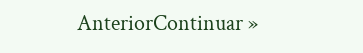AnteriorContinuar »